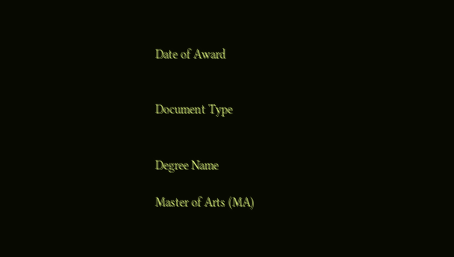Date of Award


Document Type


Degree Name

Master of Arts (MA)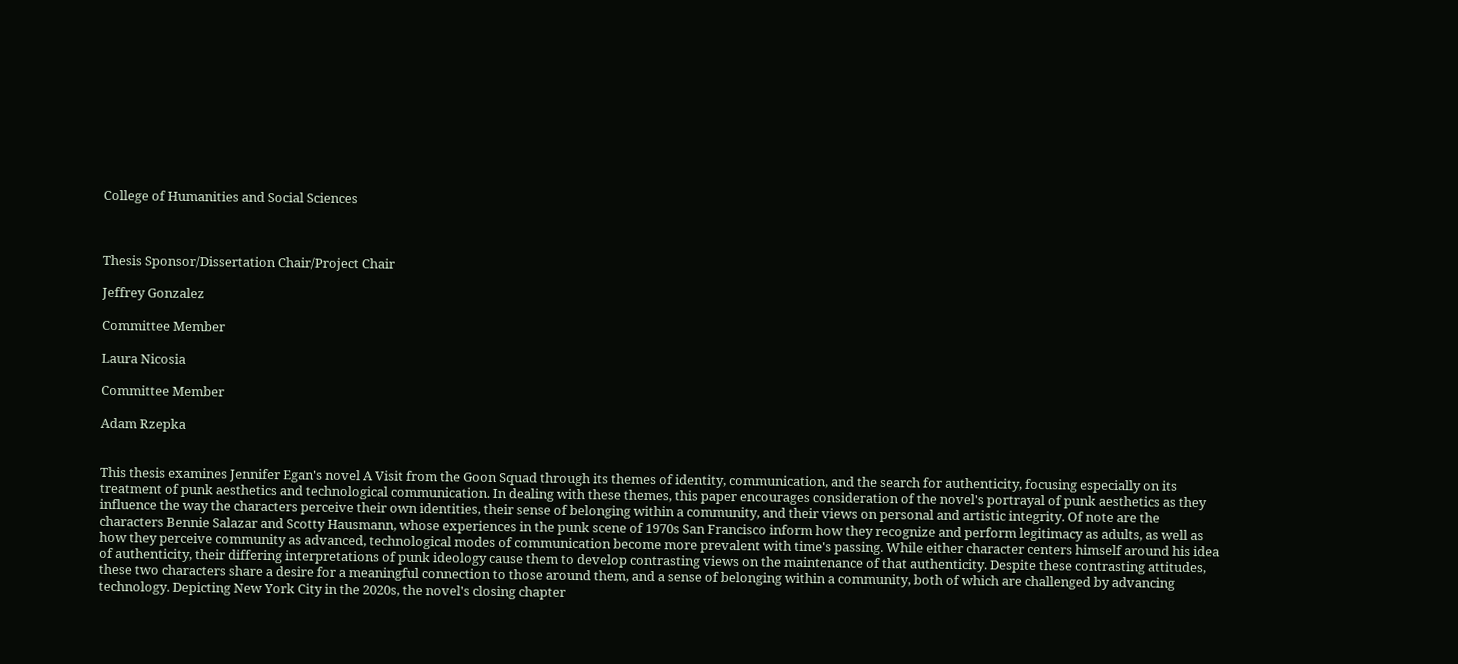College of Humanities and Social Sciences



Thesis Sponsor/Dissertation Chair/Project Chair

Jeffrey Gonzalez

Committee Member

Laura Nicosia

Committee Member

Adam Rzepka


This thesis examines Jennifer Egan's novel A Visit from the Goon Squad through its themes of identity, communication, and the search for authenticity, focusing especially on its treatment of punk aesthetics and technological communication. In dealing with these themes, this paper encourages consideration of the novel's portrayal of punk aesthetics as they influence the way the characters perceive their own identities, their sense of belonging within a community, and their views on personal and artistic integrity. Of note are the characters Bennie Salazar and Scotty Hausmann, whose experiences in the punk scene of 1970s San Francisco inform how they recognize and perform legitimacy as adults, as well as how they perceive community as advanced, technological modes of communication become more prevalent with time's passing. While either character centers himself around his idea of authenticity, their differing interpretations of punk ideology cause them to develop contrasting views on the maintenance of that authenticity. Despite these contrasting attitudes, these two characters share a desire for a meaningful connection to those around them, and a sense of belonging within a community, both of which are challenged by advancing technology. Depicting New York City in the 2020s, the novel's closing chapter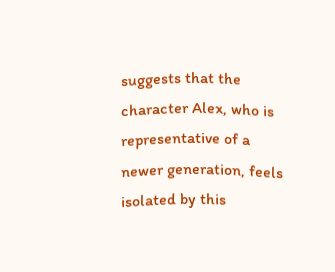suggests that the character Alex, who is representative of a newer generation, feels isolated by this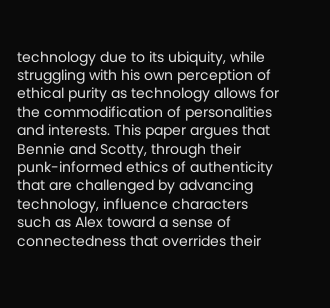technology due to its ubiquity, while struggling with his own perception of ethical purity as technology allows for the commodification of personalities and interests. This paper argues that Bennie and Scotty, through their punk-informed ethics of authenticity that are challenged by advancing technology, influence characters such as Alex toward a sense of connectedness that overrides their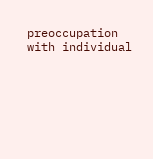preoccupation with individual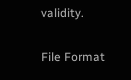validity.

File Format